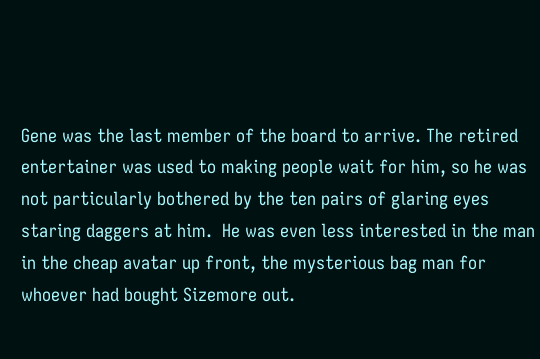Gene was the last member of the board to arrive. The retired entertainer was used to making people wait for him, so he was not particularly bothered by the ten pairs of glaring eyes staring daggers at him.  He was even less interested in the man in the cheap avatar up front, the mysterious bag man for whoever had bought Sizemore out.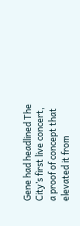Gene had headlined The City’s first live concert, a proof of concept that elevated it from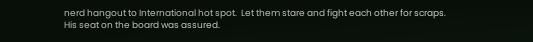nerd hangout to International hot spot.  Let them stare and fight each other for scraps.  His seat on the board was assured.